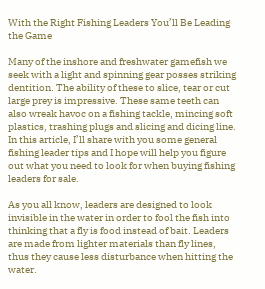With the Right Fishing Leaders You’ll Be Leading the Game

Many of the inshore and freshwater gamefish we seek with a light and spinning gear posses striking dentition. The ability of these to slice, tear or cut large prey is impressive. These same teeth can also wreak havoc on a fishing tackle, mincing soft plastics, trashing plugs and slicing and dicing line. In this article, I’ll share with you some general fishing leader tips and I hope will help you figure out what you need to look for when buying fishing leaders for sale.

As you all know, leaders are designed to look invisible in the water in order to fool the fish into thinking that a fly is food instead of bait. Leaders are made from lighter materials than fly lines, thus they cause less disturbance when hitting the water.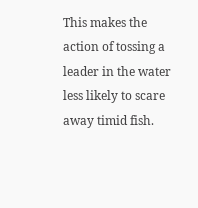This makes the action of tossing a leader in the water less likely to scare away timid fish.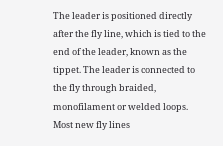The leader is positioned directly after the fly line, which is tied to the end of the leader, known as the tippet. The leader is connected to the fly through braided, monofilament or welded loops. Most new fly lines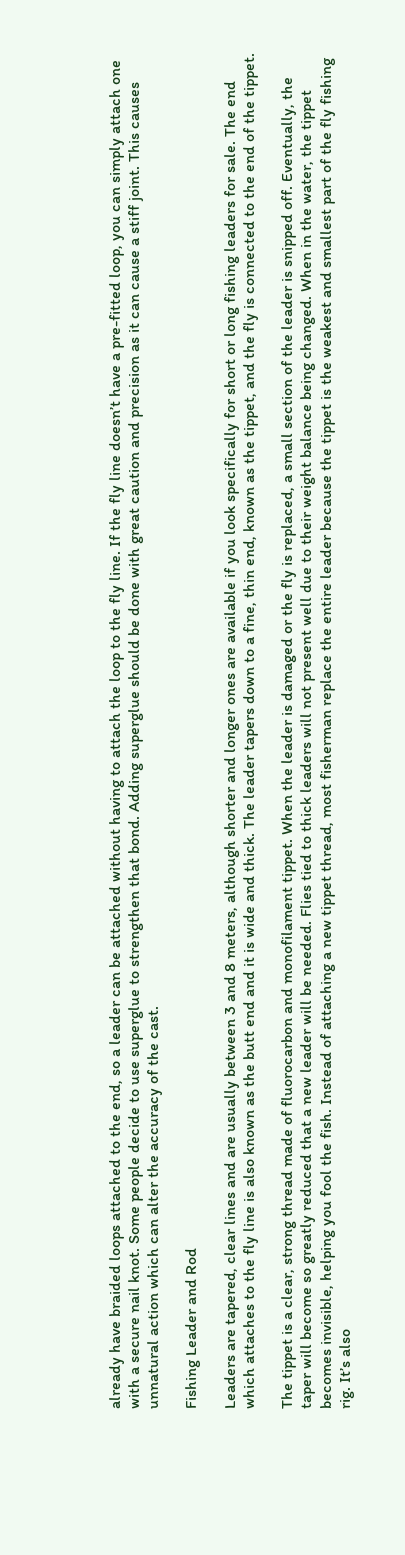already have braided loops attached to the end, so a leader can be attached without having to attach the loop to the fly line. If the fly line doesn’t have a pre-fitted loop, you can simply attach one with a secure nail knot. Some people decide to use superglue to strengthen that bond. Adding superglue should be done with great caution and precision as it can cause a stiff joint. This causes unnatural action which can alter the accuracy of the cast.

Fishing Leader and Rod

Leaders are tapered, clear lines and are usually between 3 and 8 meters, although shorter and longer ones are available if you look specifically for short or long fishing leaders for sale. The end which attaches to the fly line is also known as the butt end and it is wide and thick. The leader tapers down to a fine, thin end, known as the tippet, and the fly is connected to the end of the tippet.

The tippet is a clear, strong thread made of fluorocarbon and monofilament tippet. When the leader is damaged or the fly is replaced, a small section of the leader is snipped off. Eventually, the taper will become so greatly reduced that a new leader will be needed. Flies tied to thick leaders will not present well due to their weight balance being changed. When in the water, the tippet becomes invisible, helping you fool the fish. Instead of attaching a new tippet thread, most fisherman replace the entire leader because the tippet is the weakest and smallest part of the fly fishing rig. It’s also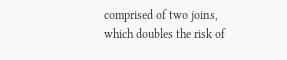comprised of two joins, which doubles the risk of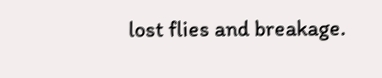lost flies and breakage.